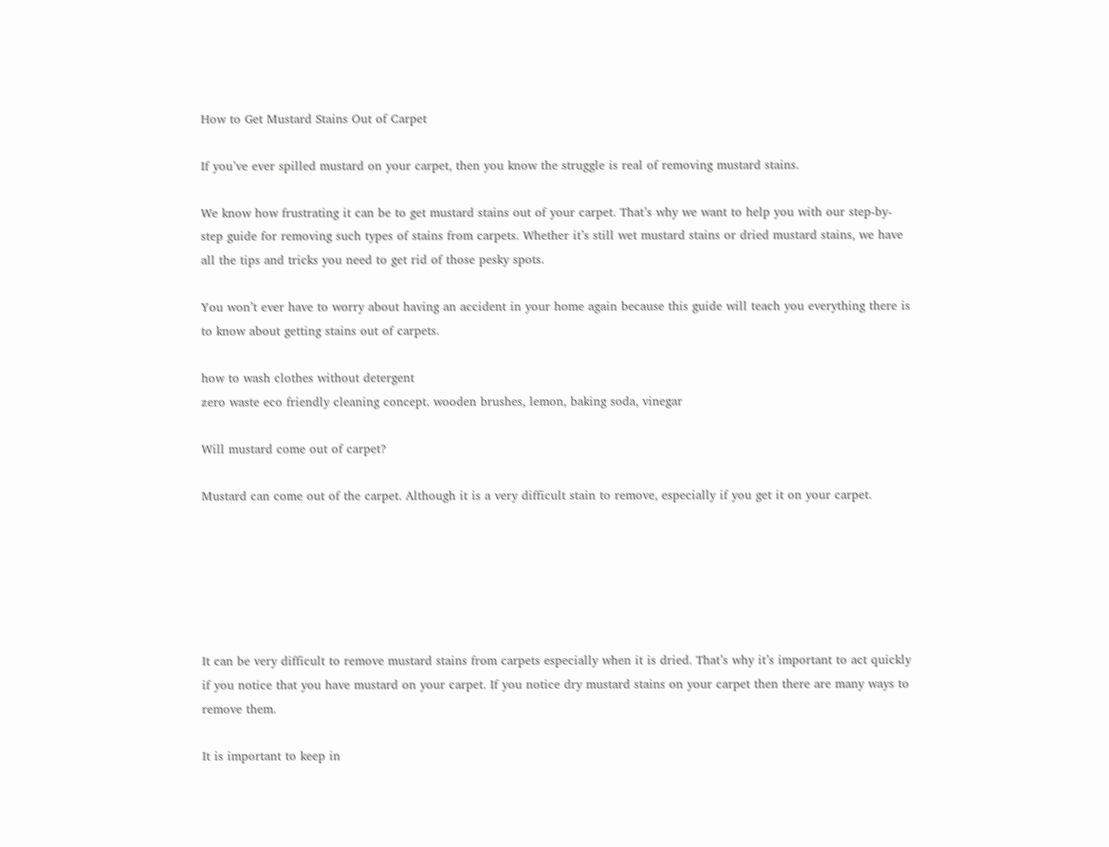How to Get Mustard Stains Out of Carpet

If you’ve ever spilled mustard on your carpet, then you know the struggle is real of removing mustard stains.

We know how frustrating it can be to get mustard stains out of your carpet. That’s why we want to help you with our step-by-step guide for removing such types of stains from carpets. Whether it’s still wet mustard stains or dried mustard stains, we have all the tips and tricks you need to get rid of those pesky spots.

You won’t ever have to worry about having an accident in your home again because this guide will teach you everything there is to know about getting stains out of carpets.

how to wash clothes without detergent
zero waste eco friendly cleaning concept. wooden brushes, lemon, baking soda, vinegar

Will mustard come out of carpet?

Mustard can come out of the carpet. Although it is a very difficult stain to remove, especially if you get it on your carpet.






It can be very difficult to remove mustard stains from carpets especially when it is dried. That’s why it’s important to act quickly if you notice that you have mustard on your carpet. If you notice dry mustard stains on your carpet then there are many ways to remove them.

It is important to keep in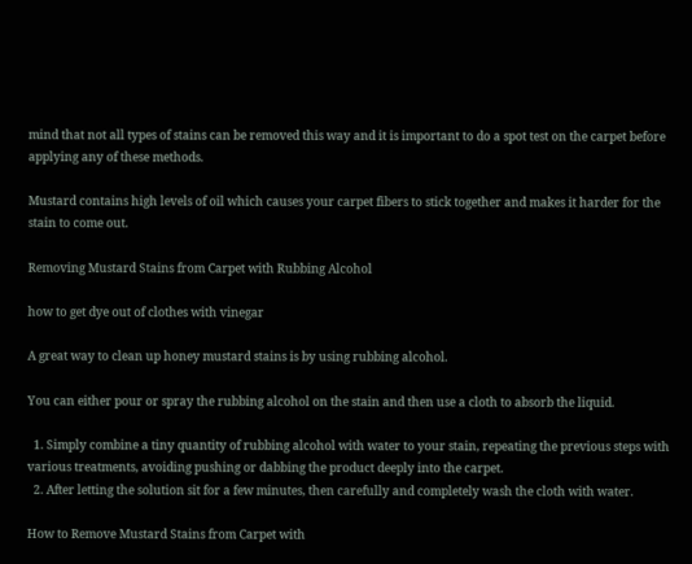mind that not all types of stains can be removed this way and it is important to do a spot test on the carpet before applying any of these methods.

Mustard contains high levels of oil which causes your carpet fibers to stick together and makes it harder for the stain to come out.

Removing Mustard Stains from Carpet with Rubbing Alcohol

how to get dye out of clothes with vinegar

A great way to clean up honey mustard stains is by using rubbing alcohol.

You can either pour or spray the rubbing alcohol on the stain and then use a cloth to absorb the liquid.

  1. Simply combine a tiny quantity of rubbing alcohol with water to your stain, repeating the previous steps with various treatments, avoiding pushing or dabbing the product deeply into the carpet.
  2. After letting the solution sit for a few minutes, then carefully and completely wash the cloth with water.

How to Remove Mustard Stains from Carpet with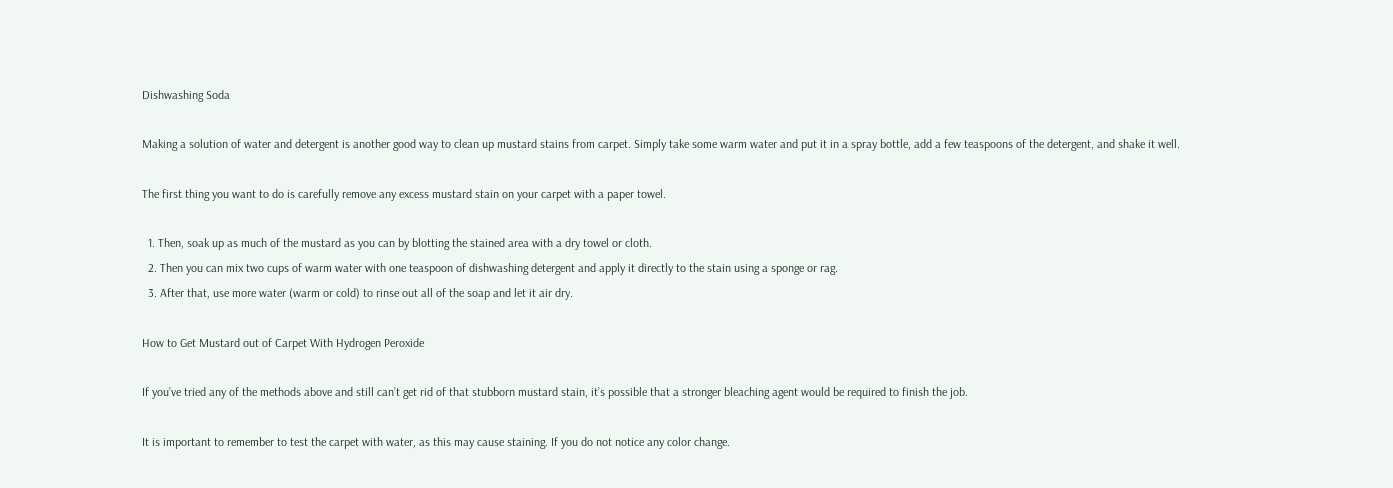Dishwashing Soda

Making a solution of water and detergent is another good way to clean up mustard stains from carpet. Simply take some warm water and put it in a spray bottle, add a few teaspoons of the detergent, and shake it well.

The first thing you want to do is carefully remove any excess mustard stain on your carpet with a paper towel.

  1. Then, soak up as much of the mustard as you can by blotting the stained area with a dry towel or cloth.
  2. Then you can mix two cups of warm water with one teaspoon of dishwashing detergent and apply it directly to the stain using a sponge or rag.
  3. After that, use more water (warm or cold) to rinse out all of the soap and let it air dry.

How to Get Mustard out of Carpet With Hydrogen Peroxide

If you’ve tried any of the methods above and still can’t get rid of that stubborn mustard stain, it’s possible that a stronger bleaching agent would be required to finish the job.

It is important to remember to test the carpet with water, as this may cause staining. If you do not notice any color change.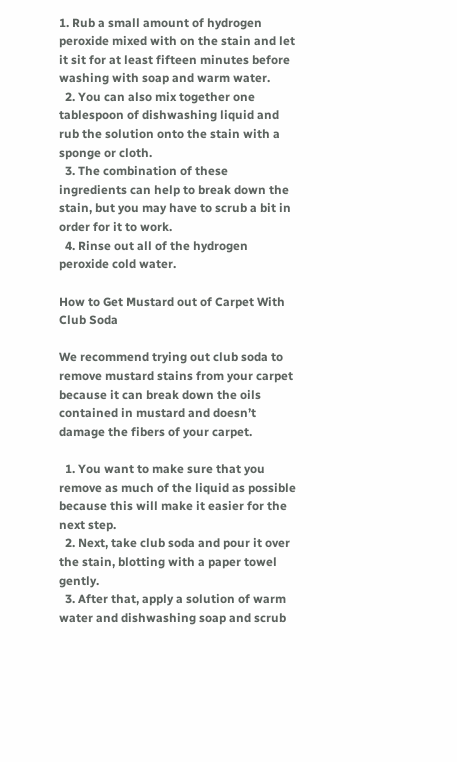1. Rub a small amount of hydrogen peroxide mixed with on the stain and let it sit for at least fifteen minutes before washing with soap and warm water.
  2. You can also mix together one tablespoon of dishwashing liquid and rub the solution onto the stain with a sponge or cloth.
  3. The combination of these ingredients can help to break down the stain, but you may have to scrub a bit in order for it to work.
  4. Rinse out all of the hydrogen peroxide cold water.

How to Get Mustard out of Carpet With Club Soda

We recommend trying out club soda to remove mustard stains from your carpet because it can break down the oils contained in mustard and doesn’t damage the fibers of your carpet.

  1. You want to make sure that you remove as much of the liquid as possible because this will make it easier for the next step.
  2. Next, take club soda and pour it over the stain, blotting with a paper towel gently.
  3. After that, apply a solution of warm water and dishwashing soap and scrub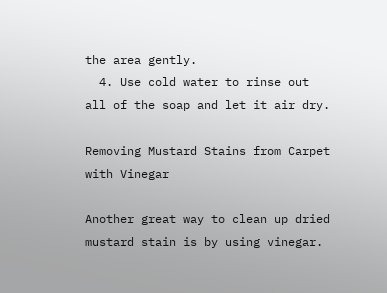the area gently.
  4. Use cold water to rinse out all of the soap and let it air dry.

Removing Mustard Stains from Carpet with Vinegar

Another great way to clean up dried mustard stain is by using vinegar.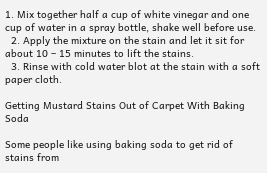1. Mix together half a cup of white vinegar and one cup of water in a spray bottle, shake well before use.
  2. Apply the mixture on the stain and let it sit for about 10 – 15 minutes to lift the stains.
  3. Rinse with cold water blot at the stain with a soft paper cloth.

Getting Mustard Stains Out of Carpet With Baking Soda

Some people like using baking soda to get rid of stains from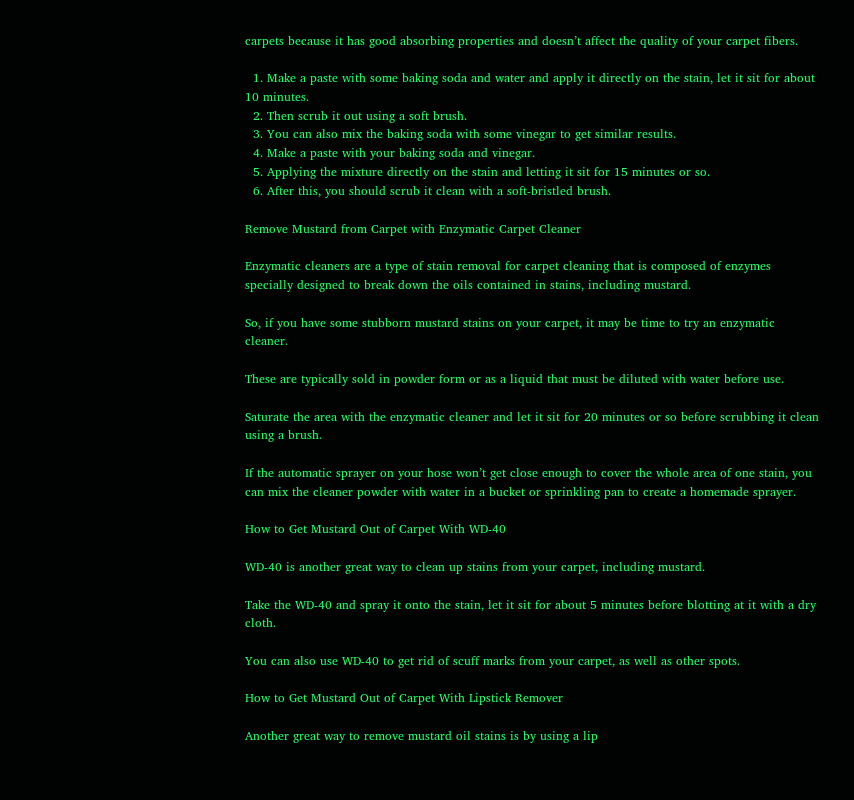carpets because it has good absorbing properties and doesn’t affect the quality of your carpet fibers.

  1. Make a paste with some baking soda and water and apply it directly on the stain, let it sit for about 10 minutes.
  2. Then scrub it out using a soft brush.
  3. You can also mix the baking soda with some vinegar to get similar results.
  4. Make a paste with your baking soda and vinegar.
  5. Applying the mixture directly on the stain and letting it sit for 15 minutes or so.
  6. After this, you should scrub it clean with a soft-bristled brush.

Remove Mustard from Carpet with Enzymatic Carpet Cleaner

Enzymatic cleaners are a type of stain removal for carpet cleaning that is composed of enzymes specially designed to break down the oils contained in stains, including mustard.

So, if you have some stubborn mustard stains on your carpet, it may be time to try an enzymatic cleaner.

These are typically sold in powder form or as a liquid that must be diluted with water before use.

Saturate the area with the enzymatic cleaner and let it sit for 20 minutes or so before scrubbing it clean using a brush.

If the automatic sprayer on your hose won’t get close enough to cover the whole area of one stain, you can mix the cleaner powder with water in a bucket or sprinkling pan to create a homemade sprayer.

How to Get Mustard Out of Carpet With WD-40

WD-40 is another great way to clean up stains from your carpet, including mustard.

Take the WD-40 and spray it onto the stain, let it sit for about 5 minutes before blotting at it with a dry cloth.

You can also use WD-40 to get rid of scuff marks from your carpet, as well as other spots.

How to Get Mustard Out of Carpet With Lipstick Remover

Another great way to remove mustard oil stains is by using a lip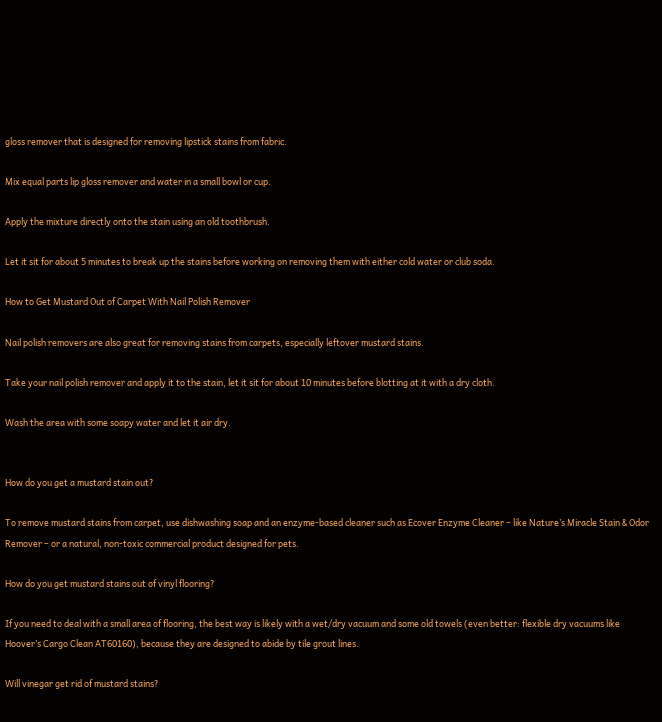gloss remover that is designed for removing lipstick stains from fabric.

Mix equal parts lip gloss remover and water in a small bowl or cup.

Apply the mixture directly onto the stain using an old toothbrush.

Let it sit for about 5 minutes to break up the stains before working on removing them with either cold water or club soda.

How to Get Mustard Out of Carpet With Nail Polish Remover

Nail polish removers are also great for removing stains from carpets, especially leftover mustard stains.

Take your nail polish remover and apply it to the stain, let it sit for about 10 minutes before blotting at it with a dry cloth.

Wash the area with some soapy water and let it air dry.


How do you get a mustard stain out?

To remove mustard stains from carpet, use dishwashing soap and an enzyme-based cleaner such as Ecover Enzyme Cleaner – like Nature’s Miracle Stain & Odor Remover – or a natural, non-toxic commercial product designed for pets.

How do you get mustard stains out of vinyl flooring?

If you need to deal with a small area of flooring, the best way is likely with a wet/dry vacuum and some old towels (even better: flexible dry vacuums like Hoover’s Cargo Clean AT60160), because they are designed to abide by tile grout lines.

Will vinegar get rid of mustard stains?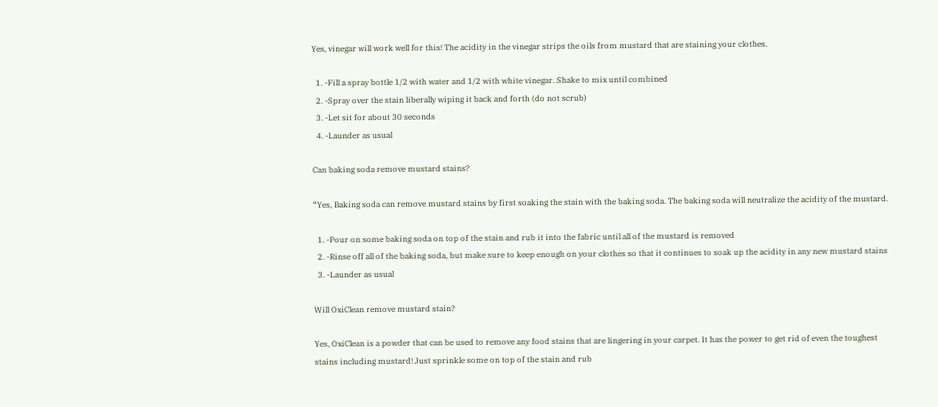Yes, vinegar will work well for this! The acidity in the vinegar strips the oils from mustard that are staining your clothes.

  1. -Fill a spray bottle 1/2 with water and 1/2 with white vinegar. Shake to mix until combined
  2. -Spray over the stain liberally wiping it back and forth (do not scrub)
  3. -Let sit for about 30 seconds
  4. -Launder as usual

Can baking soda remove mustard stains?

“Yes, Baking soda can remove mustard stains by first soaking the stain with the baking soda. The baking soda will neutralize the acidity of the mustard.

  1. -Pour on some baking soda on top of the stain and rub it into the fabric until all of the mustard is removed
  2. -Rinse off all of the baking soda, but make sure to keep enough on your clothes so that it continues to soak up the acidity in any new mustard stains
  3. -Launder as usual

Will OxiClean remove mustard stain?

Yes, OxiClean is a powder that can be used to remove any food stains that are lingering in your carpet. It has the power to get rid of even the toughest stains including mustard! Just sprinkle some on top of the stain and rub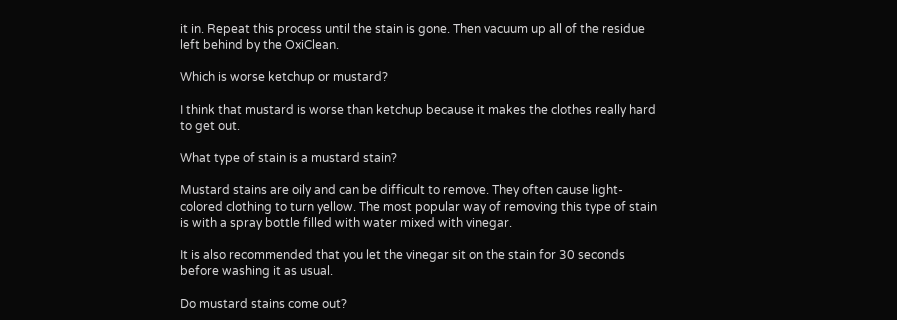it in. Repeat this process until the stain is gone. Then vacuum up all of the residue left behind by the OxiClean.

Which is worse ketchup or mustard?

I think that mustard is worse than ketchup because it makes the clothes really hard to get out.

What type of stain is a mustard stain?

Mustard stains are oily and can be difficult to remove. They often cause light-colored clothing to turn yellow. The most popular way of removing this type of stain is with a spray bottle filled with water mixed with vinegar.

It is also recommended that you let the vinegar sit on the stain for 30 seconds before washing it as usual.

Do mustard stains come out?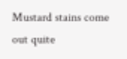Mustard stains come out quite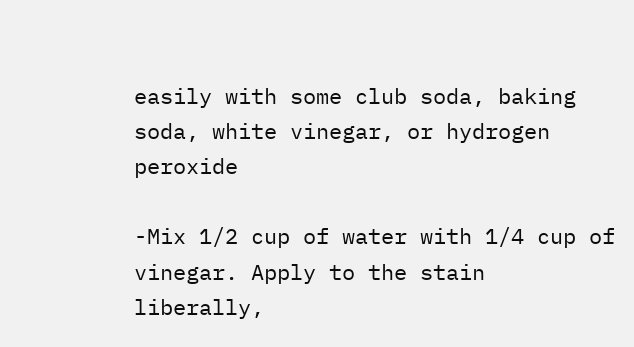easily with some club soda, baking soda, white vinegar, or hydrogen peroxide

-Mix 1/2 cup of water with 1/4 cup of vinegar. Apply to the stain liberally,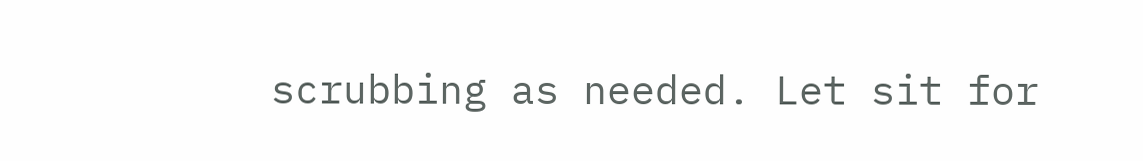scrubbing as needed. Let sit for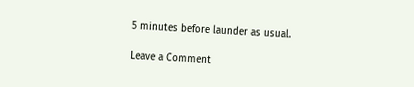5 minutes before launder as usual.

Leave a Comment